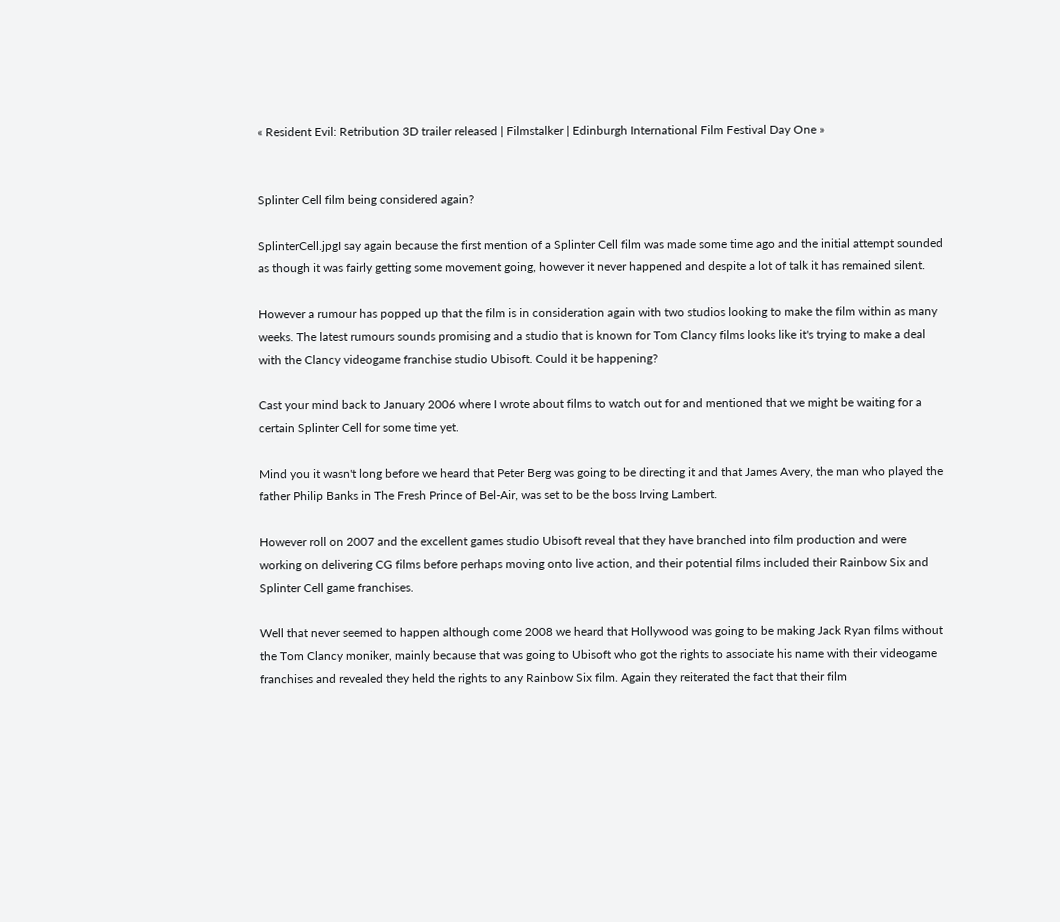« Resident Evil: Retribution 3D trailer released | Filmstalker | Edinburgh International Film Festival Day One »


Splinter Cell film being considered again?

SplinterCell.jpgI say again because the first mention of a Splinter Cell film was made some time ago and the initial attempt sounded as though it was fairly getting some movement going, however it never happened and despite a lot of talk it has remained silent.

However a rumour has popped up that the film is in consideration again with two studios looking to make the film within as many weeks. The latest rumours sounds promising and a studio that is known for Tom Clancy films looks like it's trying to make a deal with the Clancy videogame franchise studio Ubisoft. Could it be happening?

Cast your mind back to January 2006 where I wrote about films to watch out for and mentioned that we might be waiting for a certain Splinter Cell for some time yet.

Mind you it wasn't long before we heard that Peter Berg was going to be directing it and that James Avery, the man who played the father Philip Banks in The Fresh Prince of Bel-Air, was set to be the boss Irving Lambert.

However roll on 2007 and the excellent games studio Ubisoft reveal that they have branched into film production and were working on delivering CG films before perhaps moving onto live action, and their potential films included their Rainbow Six and Splinter Cell game franchises.

Well that never seemed to happen although come 2008 we heard that Hollywood was going to be making Jack Ryan films without the Tom Clancy moniker, mainly because that was going to Ubisoft who got the rights to associate his name with their videogame franchises and revealed they held the rights to any Rainbow Six film. Again they reiterated the fact that their film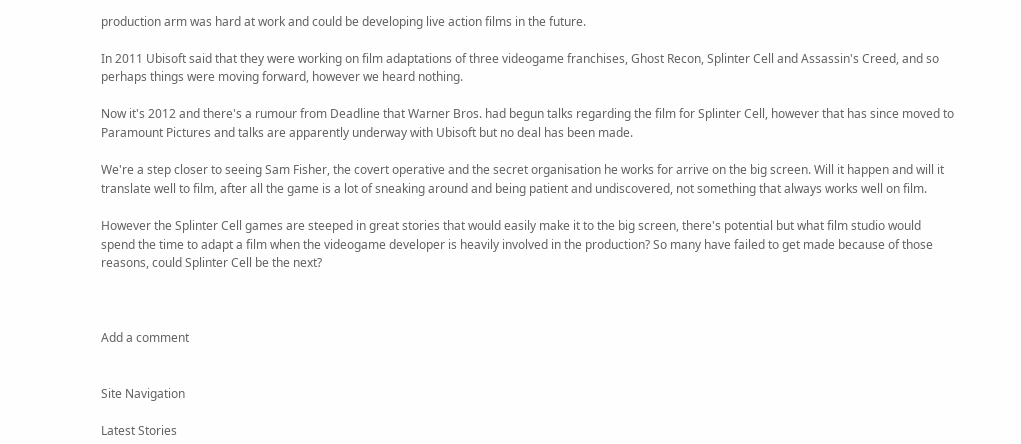production arm was hard at work and could be developing live action films in the future.

In 2011 Ubisoft said that they were working on film adaptations of three videogame franchises, Ghost Recon, Splinter Cell and Assassin's Creed, and so perhaps things were moving forward, however we heard nothing.

Now it's 2012 and there's a rumour from Deadline that Warner Bros. had begun talks regarding the film for Splinter Cell, however that has since moved to Paramount Pictures and talks are apparently underway with Ubisoft but no deal has been made.

We're a step closer to seeing Sam Fisher, the covert operative and the secret organisation he works for arrive on the big screen. Will it happen and will it translate well to film, after all the game is a lot of sneaking around and being patient and undiscovered, not something that always works well on film.

However the Splinter Cell games are steeped in great stories that would easily make it to the big screen, there's potential but what film studio would spend the time to adapt a film when the videogame developer is heavily involved in the production? So many have failed to get made because of those reasons, could Splinter Cell be the next?



Add a comment


Site Navigation

Latest Stories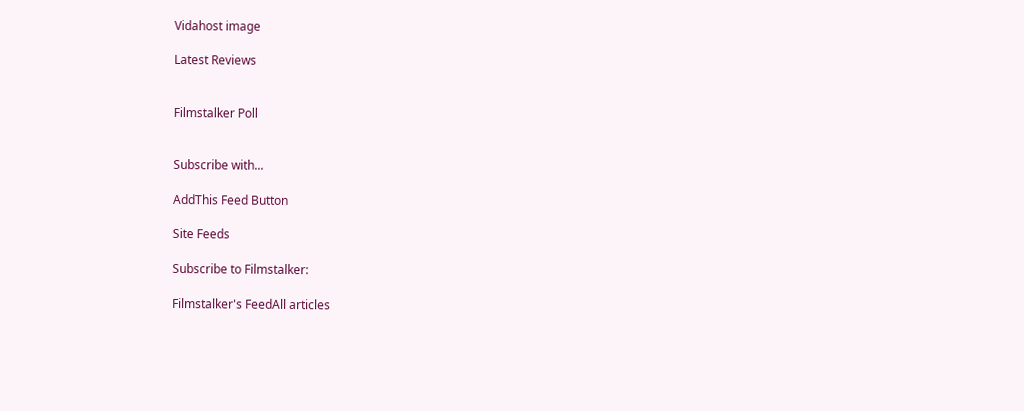Vidahost image

Latest Reviews


Filmstalker Poll


Subscribe with...

AddThis Feed Button

Site Feeds

Subscribe to Filmstalker:

Filmstalker's FeedAll articles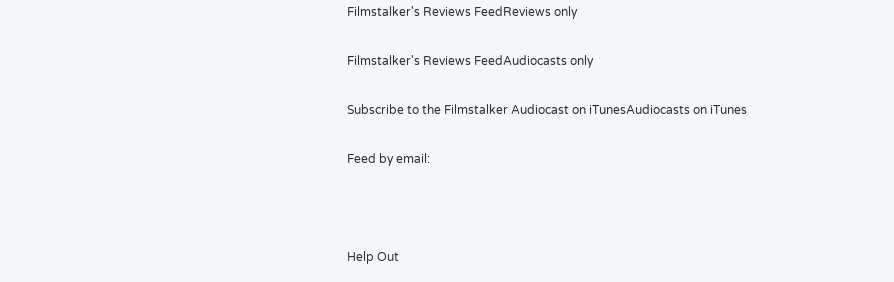Filmstalker's Reviews FeedReviews only

Filmstalker's Reviews FeedAudiocasts only

Subscribe to the Filmstalker Audiocast on iTunesAudiocasts on iTunes

Feed by email:



Help Out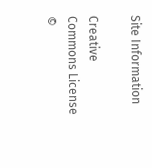Site Information

Creative Commons License
©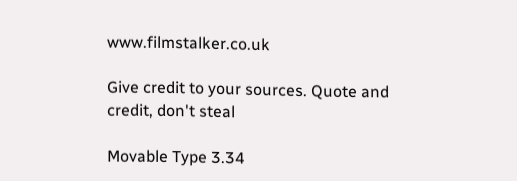www.filmstalker.co.uk

Give credit to your sources. Quote and credit, don't steal

Movable Type 3.34